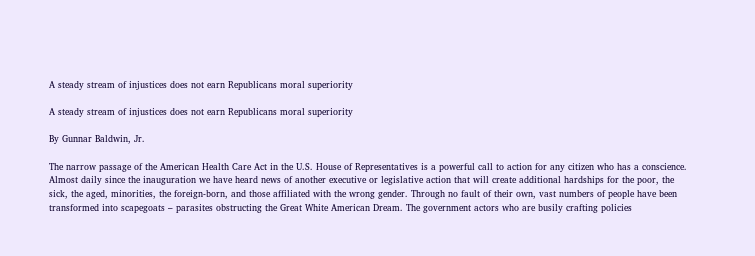A steady stream of injustices does not earn Republicans moral superiority

A steady stream of injustices does not earn Republicans moral superiority

By Gunnar Baldwin, Jr.

The narrow passage of the American Health Care Act in the U.S. House of Representatives is a powerful call to action for any citizen who has a conscience. Almost daily since the inauguration we have heard news of another executive or legislative action that will create additional hardships for the poor, the sick, the aged, minorities, the foreign-born, and those affiliated with the wrong gender. Through no fault of their own, vast numbers of people have been transformed into scapegoats – parasites obstructing the Great White American Dream. The government actors who are busily crafting policies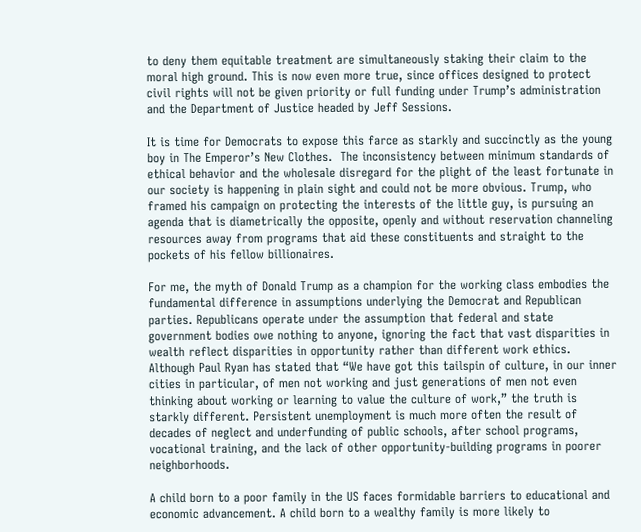to deny them equitable treatment are simultaneously staking their claim to the moral high ground. This is now even more true, since offices designed to protect civil rights will not be given priority or full funding under Trump’s administration and the Department of Justice headed by Jeff Sessions.

It is time for Democrats to expose this farce as starkly and succinctly as the young boy in The Emperor’s New Clothes.  The inconsistency between minimum standards of ethical behavior and the wholesale disregard for the plight of the least fortunate in our society is happening in plain sight and could not be more obvious. Trump, who framed his campaign on protecting the interests of the little guy, is pursuing an agenda that is diametrically the opposite, openly and without reservation channeling resources away from programs that aid these constituents and straight to the pockets of his fellow billionaires.

For me, the myth of Donald Trump as a champion for the working class embodies the fundamental difference in assumptions underlying the Democrat and Republican parties. Republicans operate under the assumption that federal and state government bodies owe nothing to anyone, ignoring the fact that vast disparities in wealth reflect disparities in opportunity rather than different work ethics. Although Paul Ryan has stated that “We have got this tailspin of culture, in our inner cities in particular, of men not working and just generations of men not even thinking about working or learning to value the culture of work,” the truth is starkly different. Persistent unemployment is much more often the result of decades of neglect and underfunding of public schools, after school programs, vocational training, and the lack of other opportunity-building programs in poorer neighborhoods.

A child born to a poor family in the US faces formidable barriers to educational and economic advancement. A child born to a wealthy family is more likely to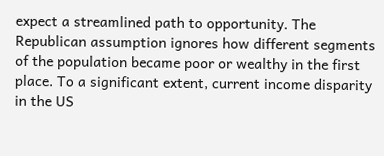expect a streamlined path to opportunity. The Republican assumption ignores how different segments of the population became poor or wealthy in the first place. To a significant extent, current income disparity in the US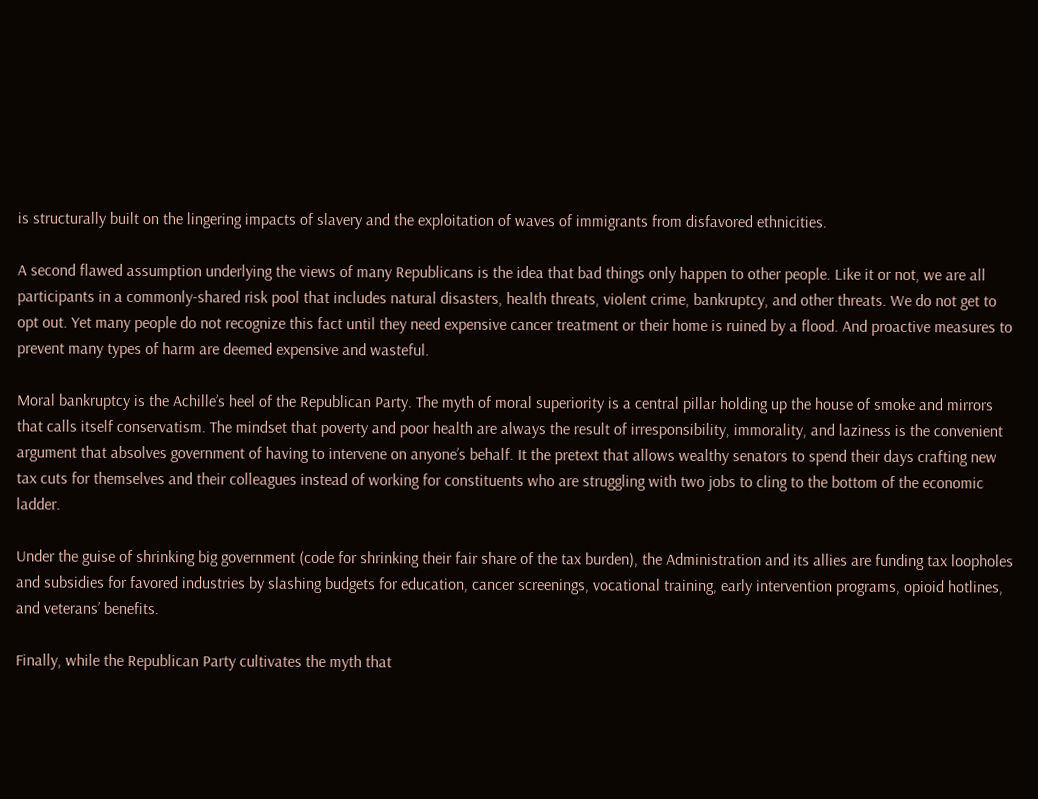is structurally built on the lingering impacts of slavery and the exploitation of waves of immigrants from disfavored ethnicities.

A second flawed assumption underlying the views of many Republicans is the idea that bad things only happen to other people. Like it or not, we are all participants in a commonly-shared risk pool that includes natural disasters, health threats, violent crime, bankruptcy, and other threats. We do not get to opt out. Yet many people do not recognize this fact until they need expensive cancer treatment or their home is ruined by a flood. And proactive measures to prevent many types of harm are deemed expensive and wasteful.

Moral bankruptcy is the Achille’s heel of the Republican Party. The myth of moral superiority is a central pillar holding up the house of smoke and mirrors that calls itself conservatism. The mindset that poverty and poor health are always the result of irresponsibility, immorality, and laziness is the convenient argument that absolves government of having to intervene on anyone’s behalf. It the pretext that allows wealthy senators to spend their days crafting new tax cuts for themselves and their colleagues instead of working for constituents who are struggling with two jobs to cling to the bottom of the economic ladder.

Under the guise of shrinking big government (code for shrinking their fair share of the tax burden), the Administration and its allies are funding tax loopholes and subsidies for favored industries by slashing budgets for education, cancer screenings, vocational training, early intervention programs, opioid hotlines, and veterans’ benefits.

Finally, while the Republican Party cultivates the myth that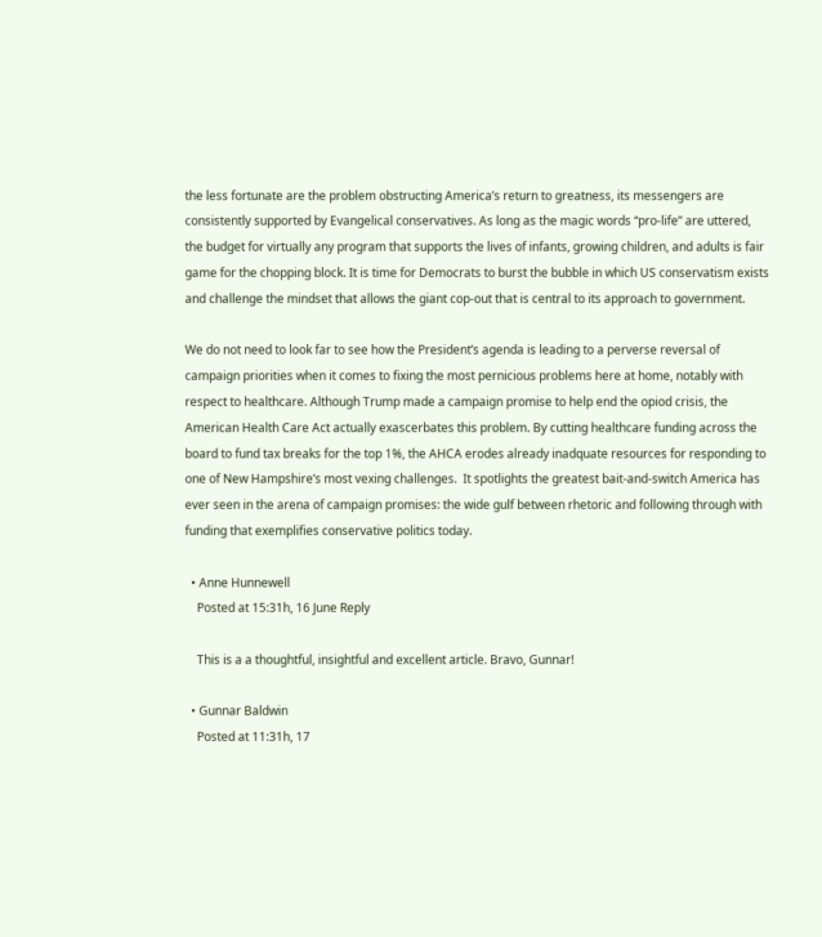the less fortunate are the problem obstructing America’s return to greatness, its messengers are consistently supported by Evangelical conservatives. As long as the magic words “pro-life” are uttered, the budget for virtually any program that supports the lives of infants, growing children, and adults is fair game for the chopping block. It is time for Democrats to burst the bubble in which US conservatism exists and challenge the mindset that allows the giant cop-out that is central to its approach to government.

We do not need to look far to see how the President’s agenda is leading to a perverse reversal of campaign priorities when it comes to fixing the most pernicious problems here at home, notably with respect to healthcare. Although Trump made a campaign promise to help end the opiod crisis, the American Health Care Act actually exascerbates this problem. By cutting healthcare funding across the board to fund tax breaks for the top 1%, the AHCA erodes already inadquate resources for responding to one of New Hampshire’s most vexing challenges.  It spotlights the greatest bait-and-switch America has ever seen in the arena of campaign promises: the wide gulf between rhetoric and following through with funding that exemplifies conservative politics today.

  • Anne Hunnewell
    Posted at 15:31h, 16 June Reply

    This is a a thoughtful, insightful and excellent article. Bravo, Gunnar!

  • Gunnar Baldwin
    Posted at 11:31h, 17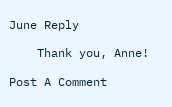June Reply

    Thank you, Anne!

Post A Comment